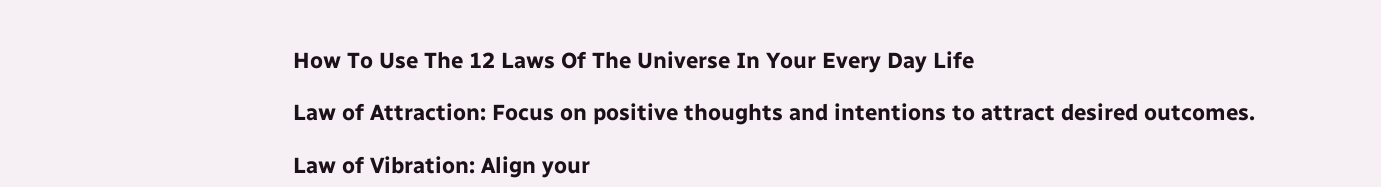How To Use The 12 Laws Of The Universe In Your Every Day Life

Law of Attraction: Focus on positive thoughts and intentions to attract desired outcomes.

Law of Vibration: Align your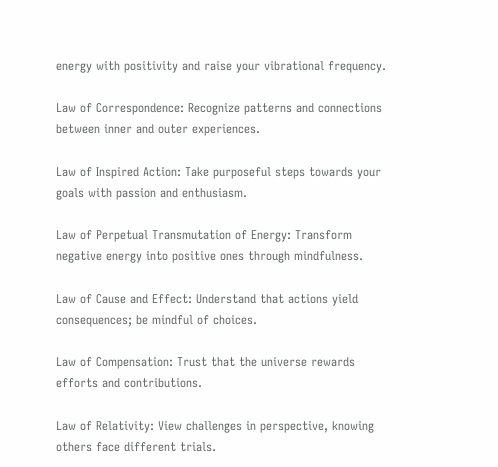energy with positivity and raise your vibrational frequency.

Law of Correspondence: Recognize patterns and connections between inner and outer experiences.

Law of Inspired Action: Take purposeful steps towards your goals with passion and enthusiasm.

Law of Perpetual Transmutation of Energy: Transform negative energy into positive ones through mindfulness.

Law of Cause and Effect: Understand that actions yield consequences; be mindful of choices.

Law of Compensation: Trust that the universe rewards efforts and contributions.

Law of Relativity: View challenges in perspective, knowing others face different trials.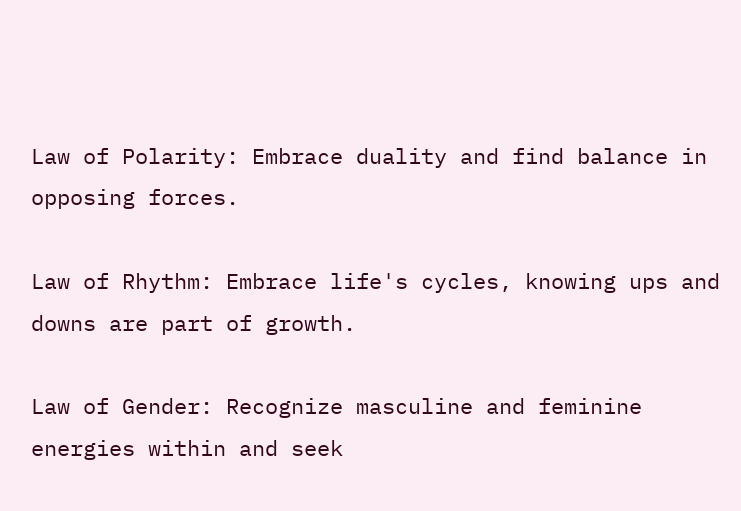Law of Polarity: Embrace duality and find balance in opposing forces.

Law of Rhythm: Embrace life's cycles, knowing ups and downs are part of growth.

Law of Gender: Recognize masculine and feminine energies within and seek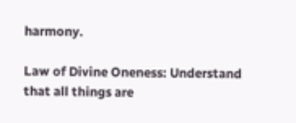harmony.

Law of Divine Oneness: Understand that all things are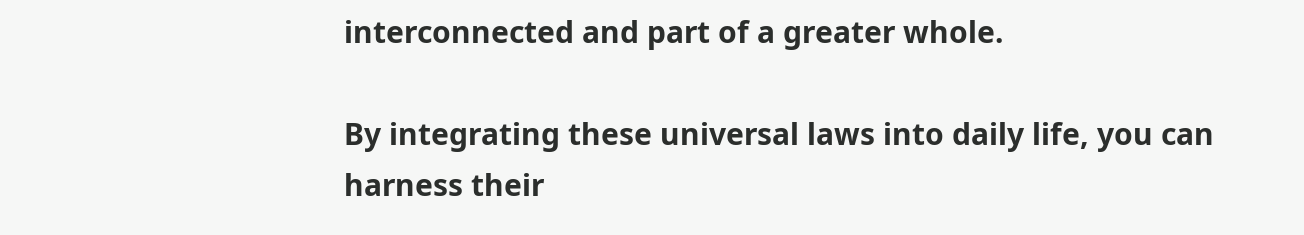interconnected and part of a greater whole.

By integrating these universal laws into daily life, you can harness their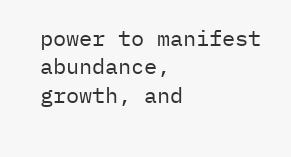power to manifest abundance, growth, and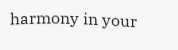harmony in your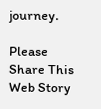journey.

Please Share This Web Story